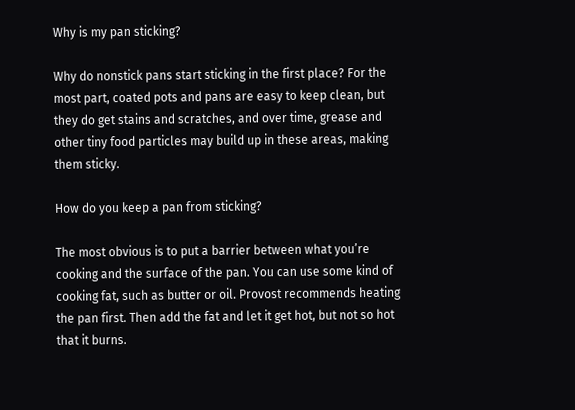Why is my pan sticking?

Why do nonstick pans start sticking in the first place? For the most part, coated pots and pans are easy to keep clean, but they do get stains and scratches, and over time, grease and other tiny food particles may build up in these areas, making them sticky.

How do you keep a pan from sticking?

The most obvious is to put a barrier between what you’re cooking and the surface of the pan. You can use some kind of cooking fat, such as butter or oil. Provost recommends heating the pan first. Then add the fat and let it get hot, but not so hot that it burns.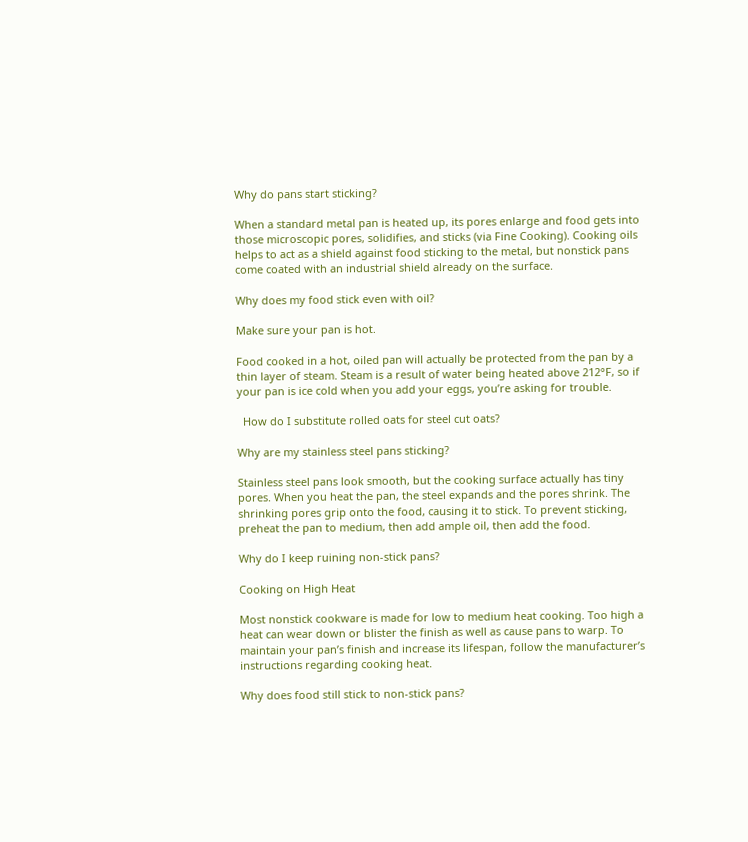Why do pans start sticking?

When a standard metal pan is heated up, its pores enlarge and food gets into those microscopic pores, solidifies, and sticks (via Fine Cooking). Cooking oils helps to act as a shield against food sticking to the metal, but nonstick pans come coated with an industrial shield already on the surface.

Why does my food stick even with oil?

Make sure your pan is hot.

Food cooked in a hot, oiled pan will actually be protected from the pan by a thin layer of steam. Steam is a result of water being heated above 212°F, so if your pan is ice cold when you add your eggs, you’re asking for trouble.

  How do I substitute rolled oats for steel cut oats?

Why are my stainless steel pans sticking?

Stainless steel pans look smooth, but the cooking surface actually has tiny pores. When you heat the pan, the steel expands and the pores shrink. The shrinking pores grip onto the food, causing it to stick. To prevent sticking, preheat the pan to medium, then add ample oil, then add the food.

Why do I keep ruining non-stick pans?

Cooking on High Heat

Most nonstick cookware is made for low to medium heat cooking. Too high a heat can wear down or blister the finish as well as cause pans to warp. To maintain your pan’s finish and increase its lifespan, follow the manufacturer’s instructions regarding cooking heat.

Why does food still stick to non-stick pans?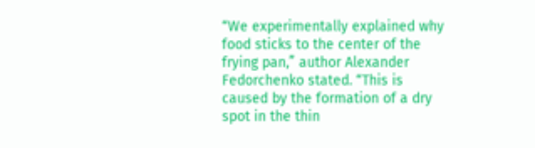“We experimentally explained why food sticks to the center of the frying pan,” author Alexander Fedorchenko stated. “This is caused by the formation of a dry spot in the thin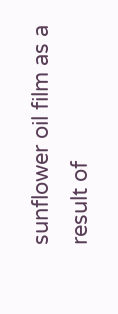sunflower oil film as a result of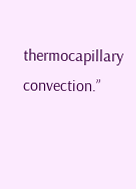thermocapillary convection.”